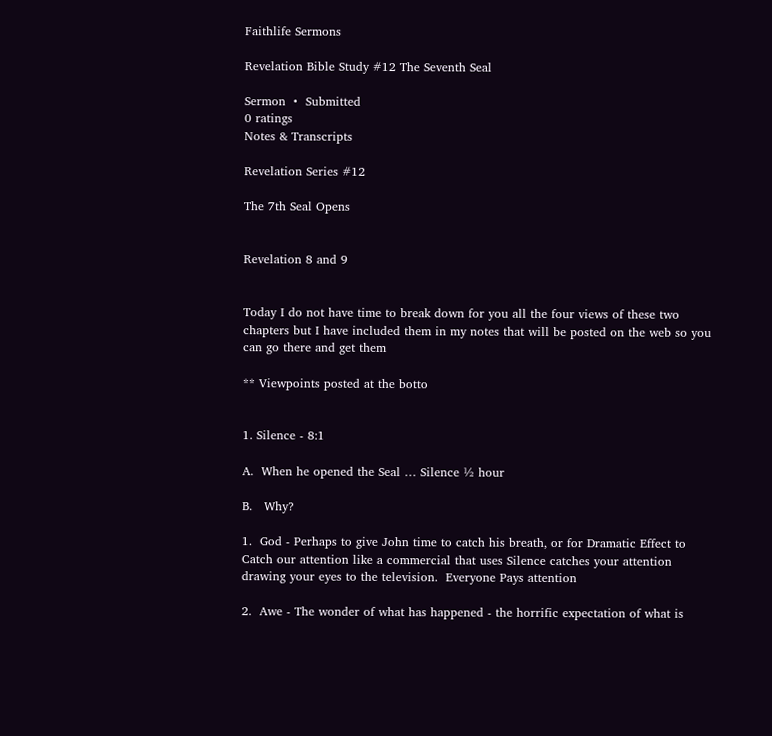Faithlife Sermons

Revelation Bible Study #12 The Seventh Seal

Sermon  •  Submitted
0 ratings
Notes & Transcripts

Revelation Series #12

The 7th Seal Opens


Revelation 8 and 9


Today I do not have time to break down for you all the four views of these two chapters but I have included them in my notes that will be posted on the web so you can go there and get them

** Viewpoints posted at the botto


1. Silence - 8:1

A.  When he opened the Seal … Silence ½ hour

B.   Why?

1.  God - Perhaps to give John time to catch his breath, or for Dramatic Effect to Catch our attention like a commercial that uses Silence catches your attention drawing your eyes to the television.  Everyone Pays attention

2.  Awe - The wonder of what has happened - the horrific expectation of what is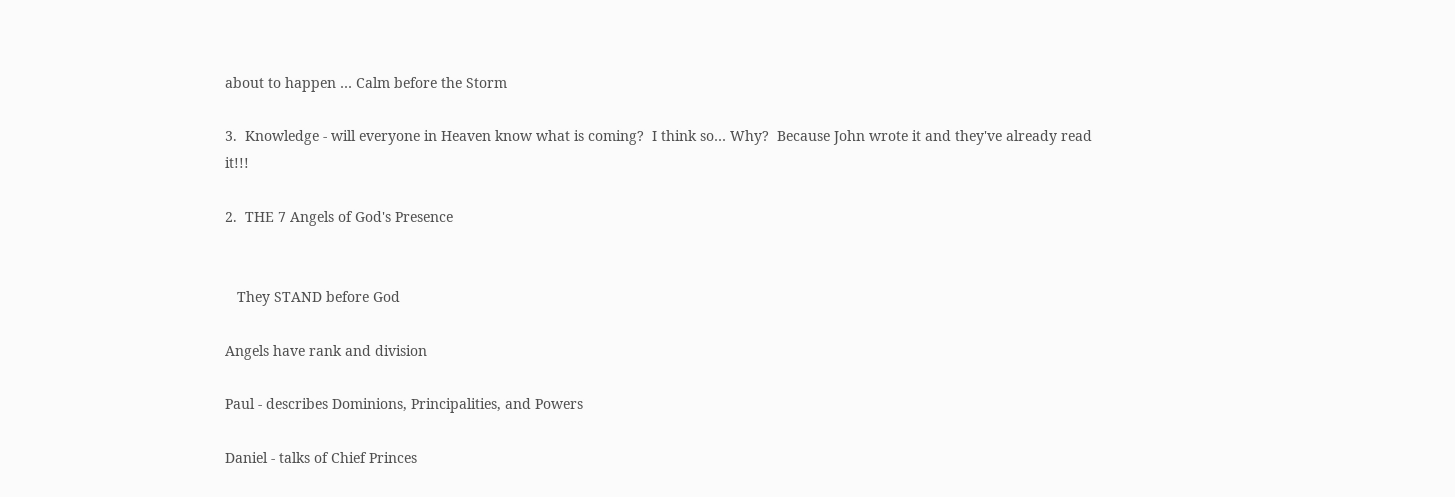about to happen … Calm before the Storm

3.  Knowledge - will everyone in Heaven know what is coming?  I think so… Why?  Because John wrote it and they've already read it!!!

2.  THE 7 Angels of God's Presence


   They STAND before God

Angels have rank and division

Paul - describes Dominions, Principalities, and Powers

Daniel - talks of Chief Princes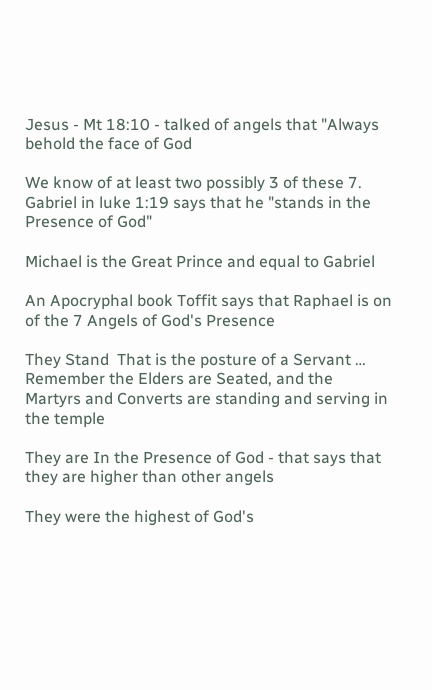Jesus - Mt 18:10 - talked of angels that "Always behold the face of God

We know of at least two possibly 3 of these 7.  Gabriel in luke 1:19 says that he "stands in the Presence of God"

Michael is the Great Prince and equal to Gabriel

An Apocryphal book Toffit says that Raphael is on of the 7 Angels of God's Presence

They Stand  That is the posture of a Servant …  Remember the Elders are Seated, and the Martyrs and Converts are standing and serving in the temple

They are In the Presence of God - that says that they are higher than other angels

They were the highest of God's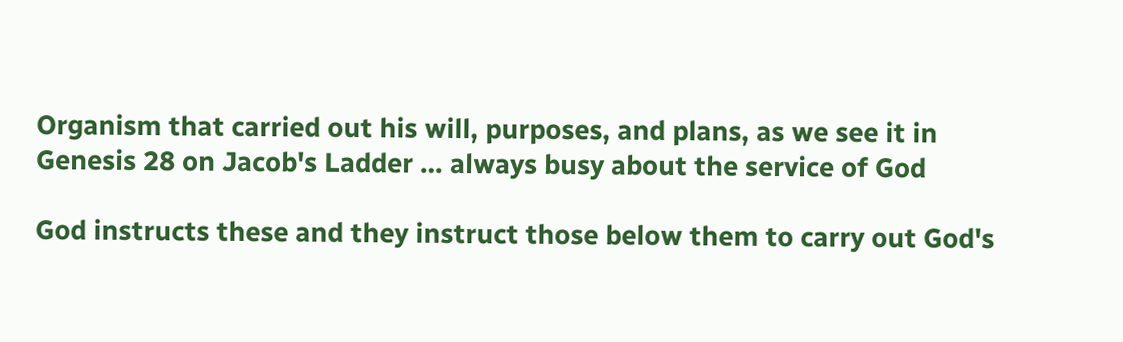Organism that carried out his will, purposes, and plans, as we see it in Genesis 28 on Jacob's Ladder … always busy about the service of God

God instructs these and they instruct those below them to carry out God's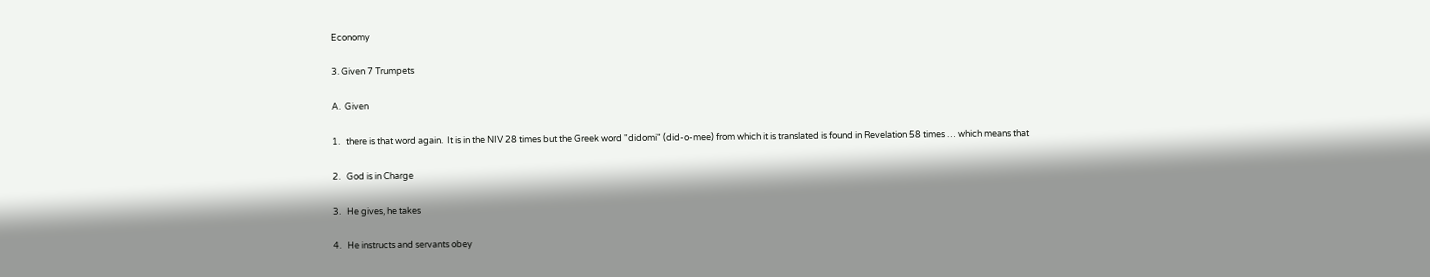Economy

3. Given 7 Trumpets

A.  Given

1.   there is that word again.  It is in the NIV 28 times but the Greek word "didomi" (did-o-mee) from which it is translated is found in Revelation 58 times … which means that

2.   God is in Charge

3.   He gives, he takes

4.   He instructs and servants obey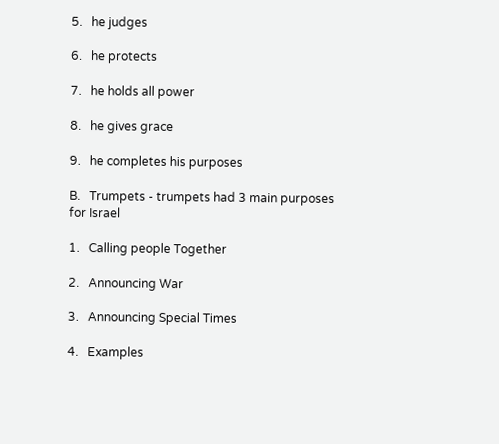5.   he judges

6.   he protects

7.   he holds all power

8.   he gives grace

9.   he completes his purposes

B.   Trumpets - trumpets had 3 main purposes for Israel

1.   Calling people Together

2.   Announcing War

3.   Announcing Special Times

4.   Examples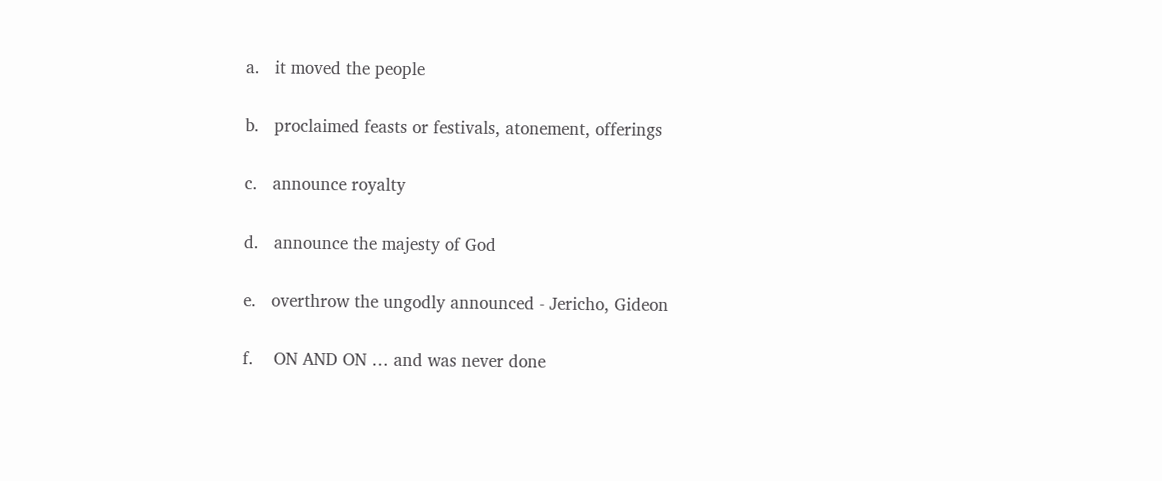a.   it moved the people

b.   proclaimed feasts or festivals, atonement, offerings

c.   announce royalty

d.   announce the majesty of God

e.   overthrow the ungodly announced - Jericho, Gideon

f.    ON AND ON … and was never done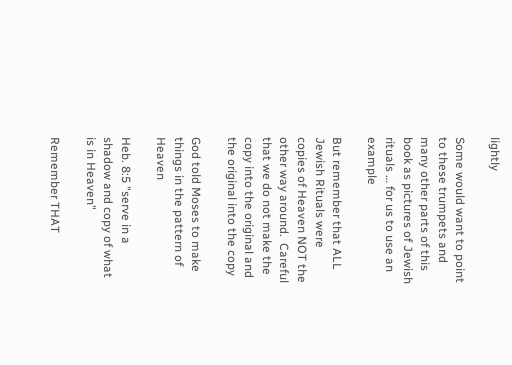lightly

Some would want to point to these trumpets and many other parts of this book as pictures of Jewish rituals … for us to use an example

But remember that ALL Jewish Rituals were copies of Heaven NOT the other way around.  Careful that we do not make the copy into the original and the original into the copy

God told Moses to make things in the pattern of Heaven

Heb. 8:5 "serve in a shadow and copy of what is in Heaven"

Remember THAT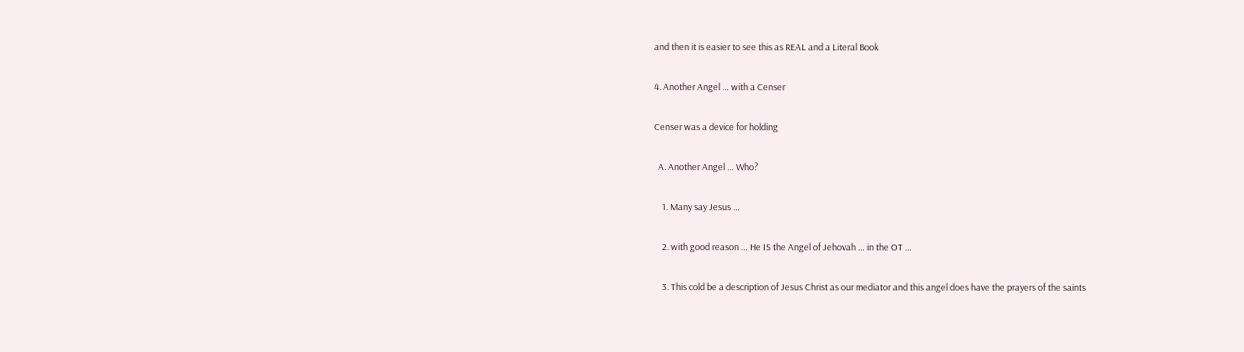and then it is easier to see this as REAL and a Literal Book

4. Another Angel … with a Censer

Censer was a device for holding

  A. Another Angel … Who?

    1. Many say Jesus …

    2. with good reason … He IS the Angel of Jehovah … in the OT …

    3. This cold be a description of Jesus Christ as our mediator and this angel does have the prayers of the saints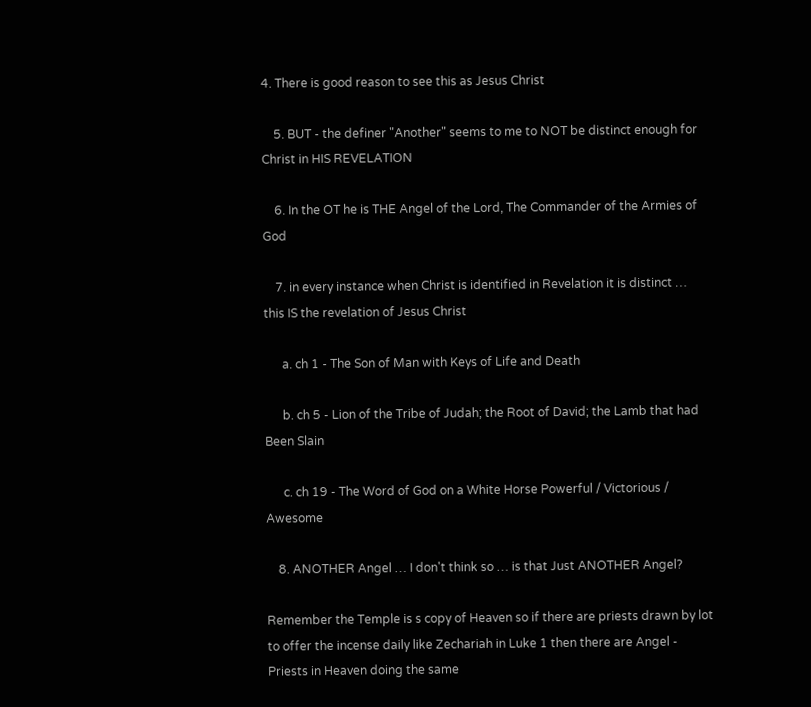4. There is good reason to see this as Jesus Christ

    5. BUT - the definer "Another" seems to me to NOT be distinct enough for Christ in HIS REVELATION

    6. In the OT he is THE Angel of the Lord, The Commander of the Armies of God

    7. in every instance when Christ is identified in Revelation it is distinct … this IS the revelation of Jesus Christ

      a. ch 1 - The Son of Man with Keys of Life and Death

      b. ch 5 - Lion of the Tribe of Judah; the Root of David; the Lamb that had Been Slain

      c. ch 19 - The Word of God on a White Horse Powerful / Victorious / Awesome

    8. ANOTHER Angel … I don't think so … is that Just ANOTHER Angel?

Remember the Temple is s copy of Heaven so if there are priests drawn by lot to offer the incense daily like Zechariah in Luke 1 then there are Angel - Priests in Heaven doing the same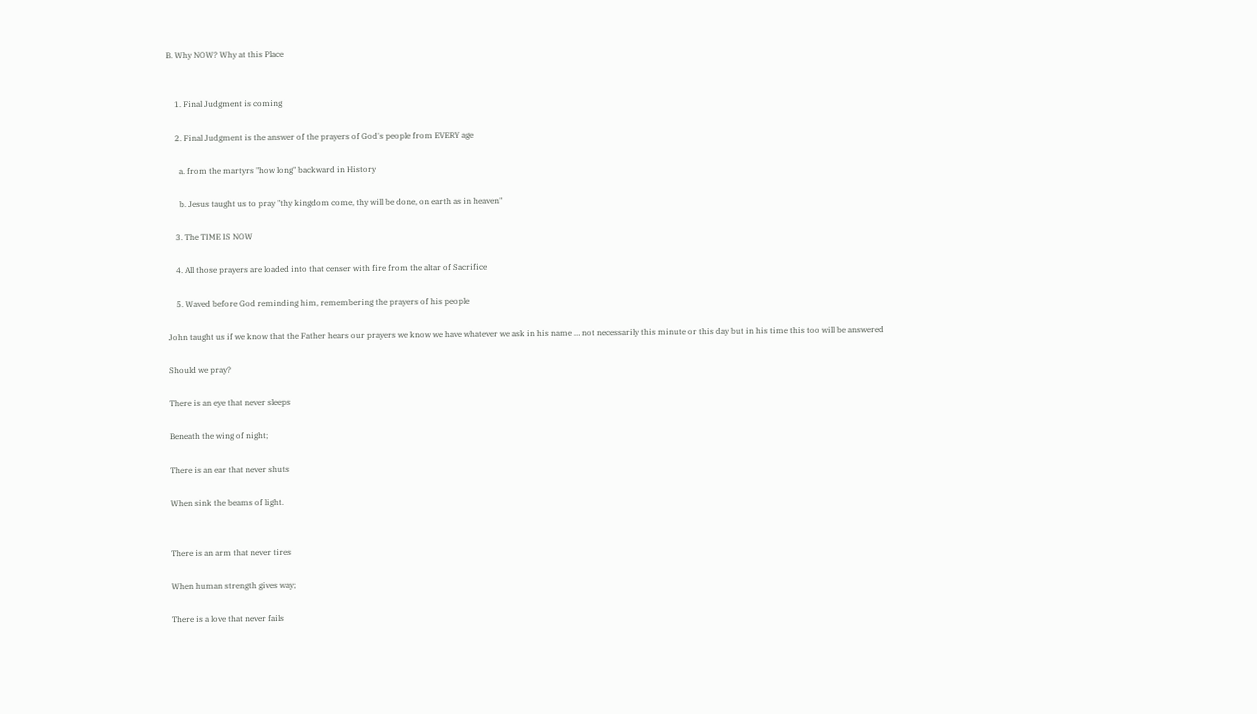B. Why NOW? Why at this Place


    1. Final Judgment is coming

    2. Final Judgment is the answer of the prayers of God's people from EVERY age

      a. from the martyrs "how long" backward in History

      b. Jesus taught us to pray "thy kingdom come, thy will be done, on earth as in heaven"

    3. The TIME IS NOW

    4. All those prayers are loaded into that censer with fire from the altar of Sacrifice

    5. Waved before God reminding him, remembering the prayers of his people

John taught us if we know that the Father hears our prayers we know we have whatever we ask in his name … not necessarily this minute or this day but in his time this too will be answered

Should we pray?

There is an eye that never sleeps

Beneath the wing of night;

There is an ear that never shuts

When sink the beams of light.


There is an arm that never tires

When human strength gives way;

There is a love that never fails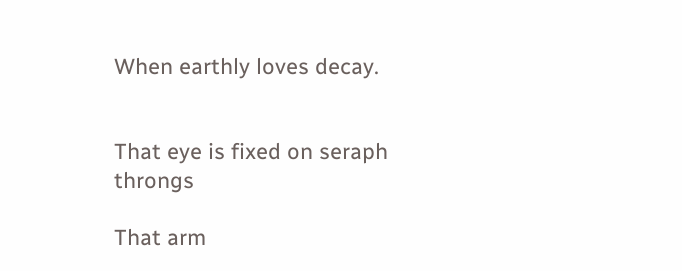When earthly loves decay.


That eye is fixed on seraph throngs

That arm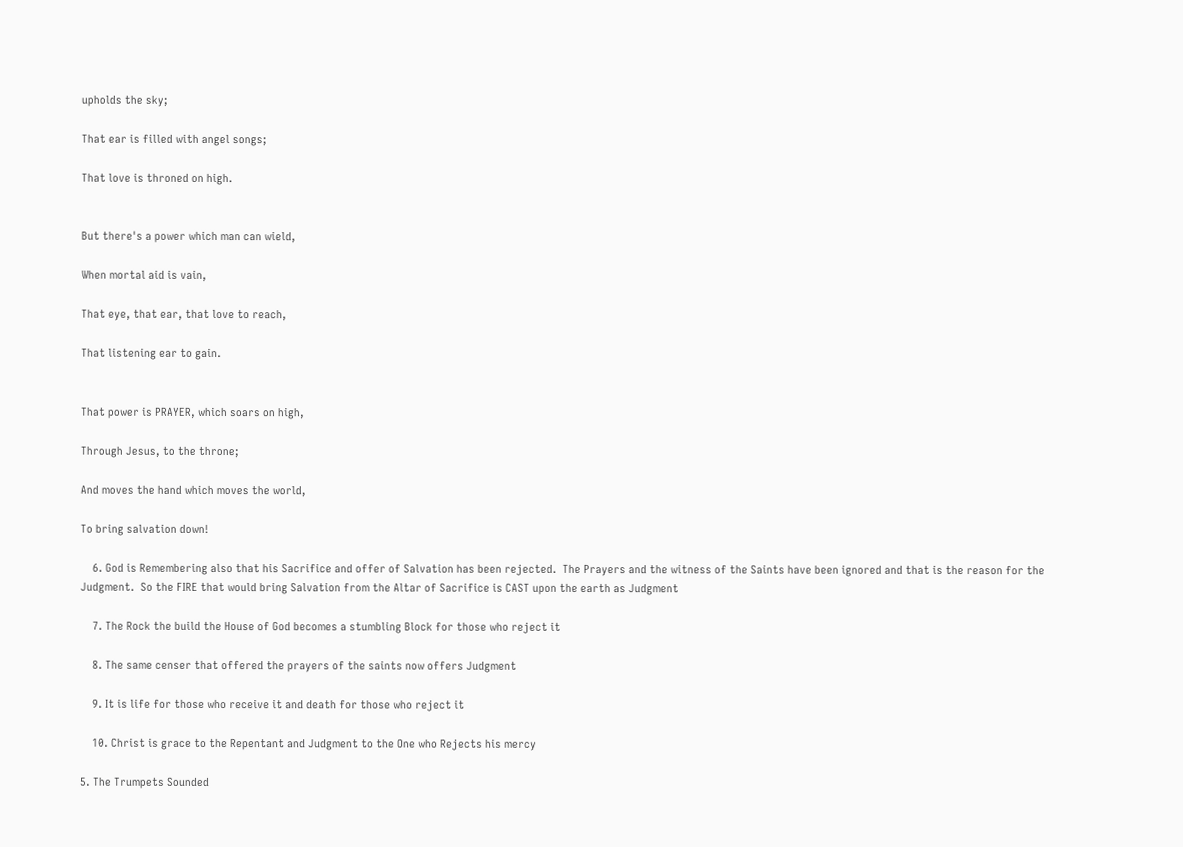upholds the sky;

That ear is filled with angel songs;

That love is throned on high.


But there's a power which man can wield,

When mortal aid is vain,

That eye, that ear, that love to reach,

That listening ear to gain.


That power is PRAYER, which soars on high,

Through Jesus, to the throne;

And moves the hand which moves the world,

To bring salvation down!

    6. God is Remembering also that his Sacrifice and offer of Salvation has been rejected.  The Prayers and the witness of the Saints have been ignored and that is the reason for the Judgment.  So the FIRE that would bring Salvation from the Altar of Sacrifice is CAST upon the earth as Judgment

    7. The Rock the build the House of God becomes a stumbling Block for those who reject it

    8. The same censer that offered the prayers of the saints now offers Judgment

    9. It is life for those who receive it and death for those who reject it

    10. Christ is grace to the Repentant and Judgment to the One who Rejects his mercy

5. The Trumpets Sounded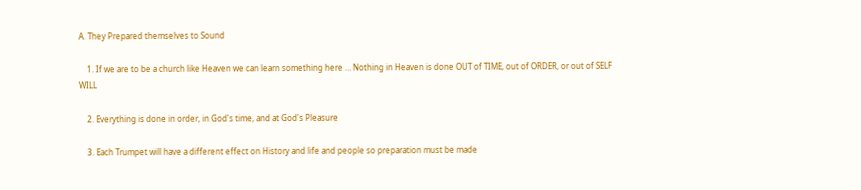A. They Prepared themselves to Sound

    1. If we are to be a church like Heaven we can learn something here … Nothing in Heaven is done OUT of TIME, out of ORDER, or out of SELF WILL

    2. Everything is done in order, in God's time, and at God's Pleasure

    3. Each Trumpet will have a different effect on History and life and people so preparation must be made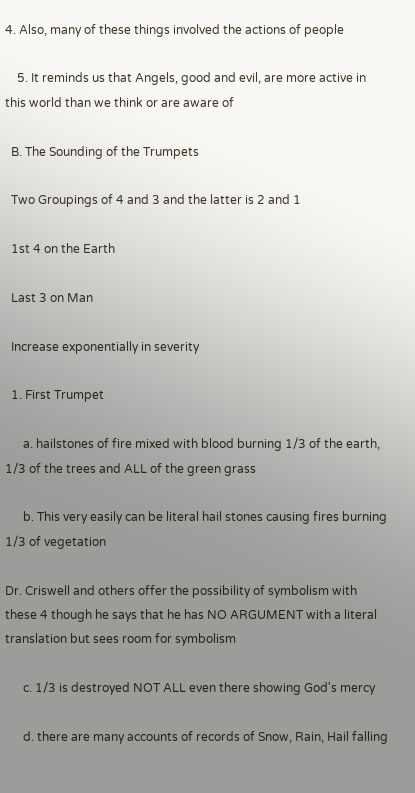4. Also, many of these things involved the actions of people

    5. It reminds us that Angels, good and evil, are more active in this world than we think or are aware of

  B. The Sounding of the Trumpets

  Two Groupings of 4 and 3 and the latter is 2 and 1

  1st 4 on the Earth

  Last 3 on Man

  Increase exponentially in severity

  1. First Trumpet

      a. hailstones of fire mixed with blood burning 1/3 of the earth, 1/3 of the trees and ALL of the green grass

      b. This very easily can be literal hail stones causing fires burning 1/3 of vegetation

Dr. Criswell and others offer the possibility of symbolism with these 4 though he says that he has NO ARGUMENT with a literal translation but sees room for symbolism

      c. 1/3 is destroyed NOT ALL even there showing God's mercy

      d. there are many accounts of records of Snow, Rain, Hail falling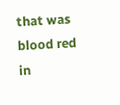that was blood red in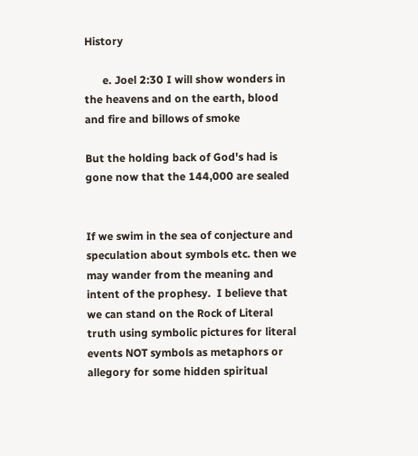History

      e. Joel 2:30 I will show wonders in the heavens and on the earth, blood and fire and billows of smoke

But the holding back of God's had is gone now that the 144,000 are sealed


If we swim in the sea of conjecture and speculation about symbols etc. then we may wander from the meaning and intent of the prophesy.  I believe that we can stand on the Rock of Literal truth using symbolic pictures for literal events NOT symbols as metaphors or allegory for some hidden spiritual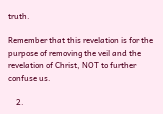truth.

Remember that this revelation is for the purpose of removing the veil and the revelation of Christ, NOT to further confuse us.

    2.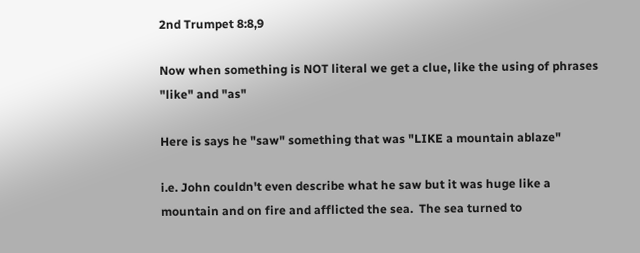2nd Trumpet 8:8,9

Now when something is NOT literal we get a clue, like the using of phrases "like" and "as"

Here is says he "saw" something that was "LIKE a mountain ablaze"

i.e. John couldn't even describe what he saw but it was huge like a mountain and on fire and afflicted the sea.  The sea turned to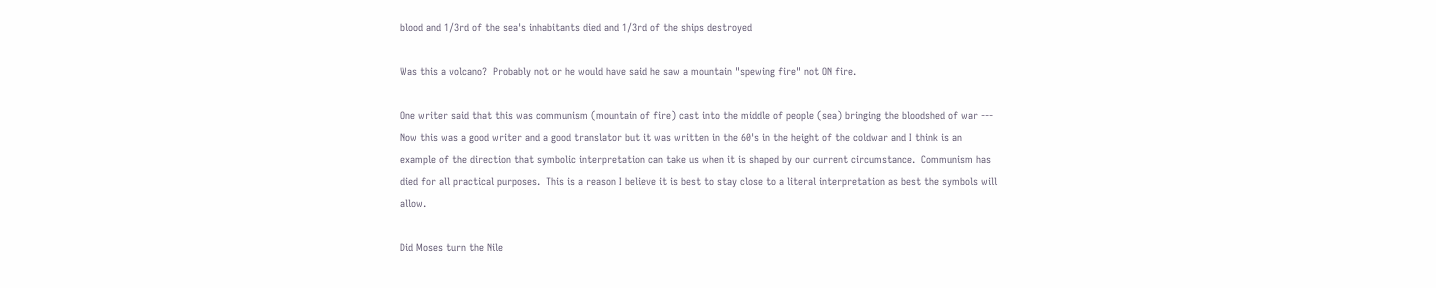blood and 1/3rd of the sea's inhabitants died and 1/3rd of the ships destroyed

Was this a volcano?  Probably not or he would have said he saw a mountain "spewing fire" not ON fire.

One writer said that this was communism (mountain of fire) cast into the middle of people (sea) bringing the bloodshed of war --- Now this was a good writer and a good translator but it was written in the 60's in the height of the coldwar and I think is an example of the direction that symbolic interpretation can take us when it is shaped by our current circumstance.  Communism has died for all practical purposes.  This is a reason I believe it is best to stay close to a literal interpretation as best the symbols will allow.

Did Moses turn the Nile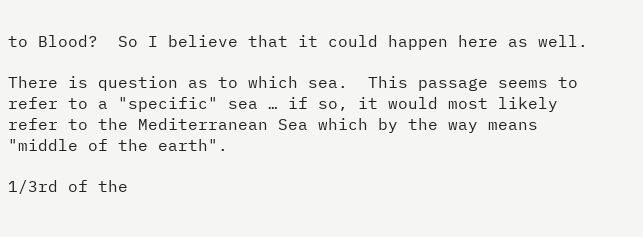to Blood?  So I believe that it could happen here as well.

There is question as to which sea.  This passage seems to refer to a "specific" sea … if so, it would most likely refer to the Mediterranean Sea which by the way means "middle of the earth".

1/3rd of the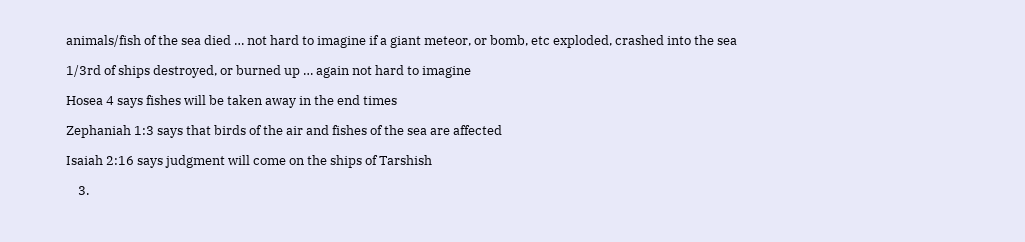animals/fish of the sea died … not hard to imagine if a giant meteor, or bomb, etc exploded, crashed into the sea

1/3rd of ships destroyed, or burned up … again not hard to imagine

Hosea 4 says fishes will be taken away in the end times

Zephaniah 1:3 says that birds of the air and fishes of the sea are affected

Isaiah 2:16 says judgment will come on the ships of Tarshish

    3.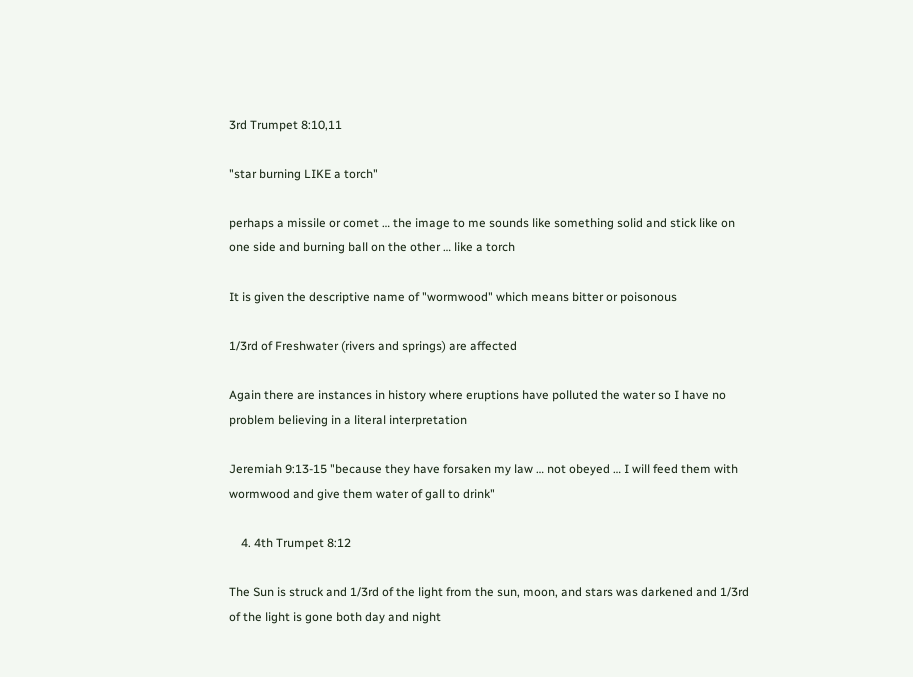3rd Trumpet 8:10,11

"star burning LIKE a torch"

perhaps a missile or comet … the image to me sounds like something solid and stick like on one side and burning ball on the other … like a torch

It is given the descriptive name of "wormwood" which means bitter or poisonous

1/3rd of Freshwater (rivers and springs) are affected

Again there are instances in history where eruptions have polluted the water so I have no problem believing in a literal interpretation

Jeremiah 9:13-15 "because they have forsaken my law … not obeyed … I will feed them with wormwood and give them water of gall to drink"

    4. 4th Trumpet 8:12

The Sun is struck and 1/3rd of the light from the sun, moon, and stars was darkened and 1/3rd of the light is gone both day and night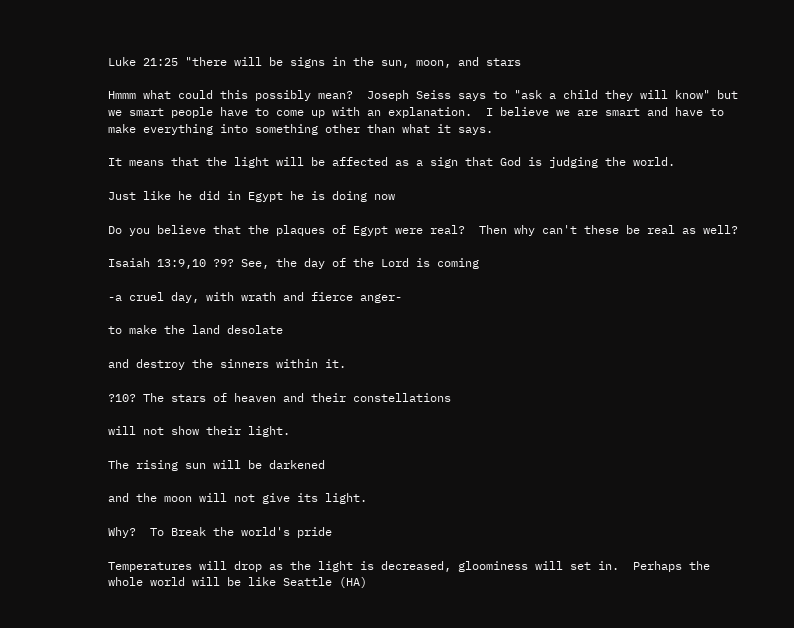Luke 21:25 "there will be signs in the sun, moon, and stars

Hmmm what could this possibly mean?  Joseph Seiss says to "ask a child they will know" but we smart people have to come up with an explanation.  I believe we are smart and have to make everything into something other than what it says.

It means that the light will be affected as a sign that God is judging the world.

Just like he did in Egypt he is doing now

Do you believe that the plaques of Egypt were real?  Then why can't these be real as well?

Isaiah 13:9,10 ?9? See, the day of the Lord is coming

-a cruel day, with wrath and fierce anger-

to make the land desolate

and destroy the sinners within it.

?10? The stars of heaven and their constellations

will not show their light.

The rising sun will be darkened

and the moon will not give its light.

Why?  To Break the world's pride

Temperatures will drop as the light is decreased, gloominess will set in.  Perhaps the whole world will be like Seattle (HA)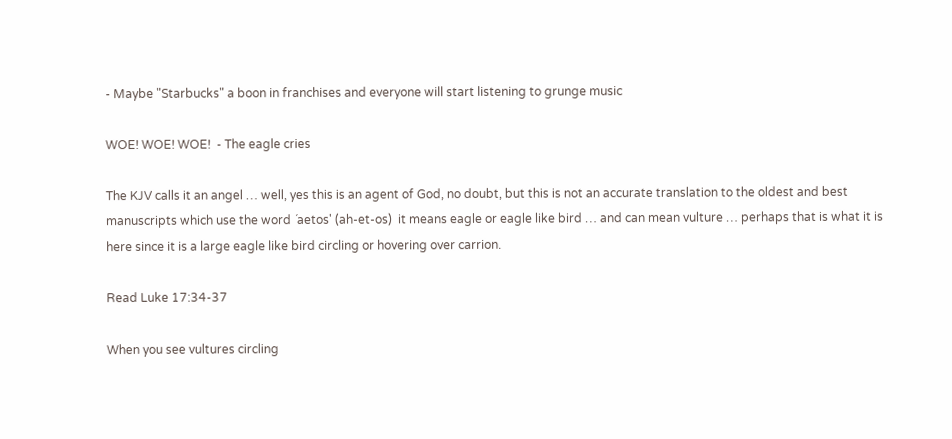- Maybe "Starbucks" a boon in franchises and everyone will start listening to grunge music

WOE! WOE! WOE!  - The eagle cries

The KJV calls it an angel … well, yes this is an agent of God, no doubt, but this is not an accurate translation to the oldest and best manuscripts which use the word ´aetos' (ah-et-os)  it means eagle or eagle like bird … and can mean vulture … perhaps that is what it is here since it is a large eagle like bird circling or hovering over carrion.

Read Luke 17:34-37

When you see vultures circling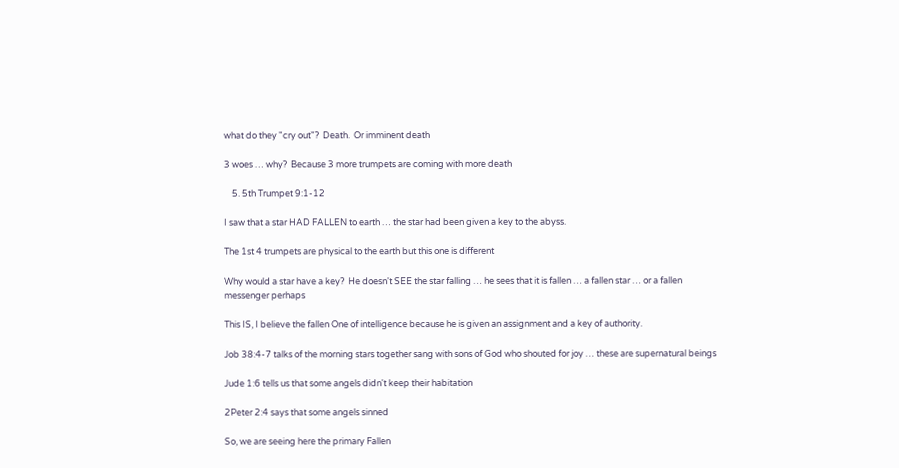what do they "cry out"?  Death.  Or imminent death

3 woes … why?  Because 3 more trumpets are coming with more death

    5. 5th Trumpet 9:1-12

I saw that a star HAD FALLEN to earth … the star had been given a key to the abyss.

The 1st 4 trumpets are physical to the earth but this one is different

Why would a star have a key?  He doesn't SEE the star falling … he sees that it is fallen … a fallen star … or a fallen messenger perhaps

This IS, I believe the fallen One of intelligence because he is given an assignment and a key of authority.

Job 38:4-7 talks of the morning stars together sang with sons of God who shouted for joy … these are supernatural beings

Jude 1:6 tells us that some angels didn't keep their habitation

2Peter 2:4 says that some angels sinned

So, we are seeing here the primary Fallen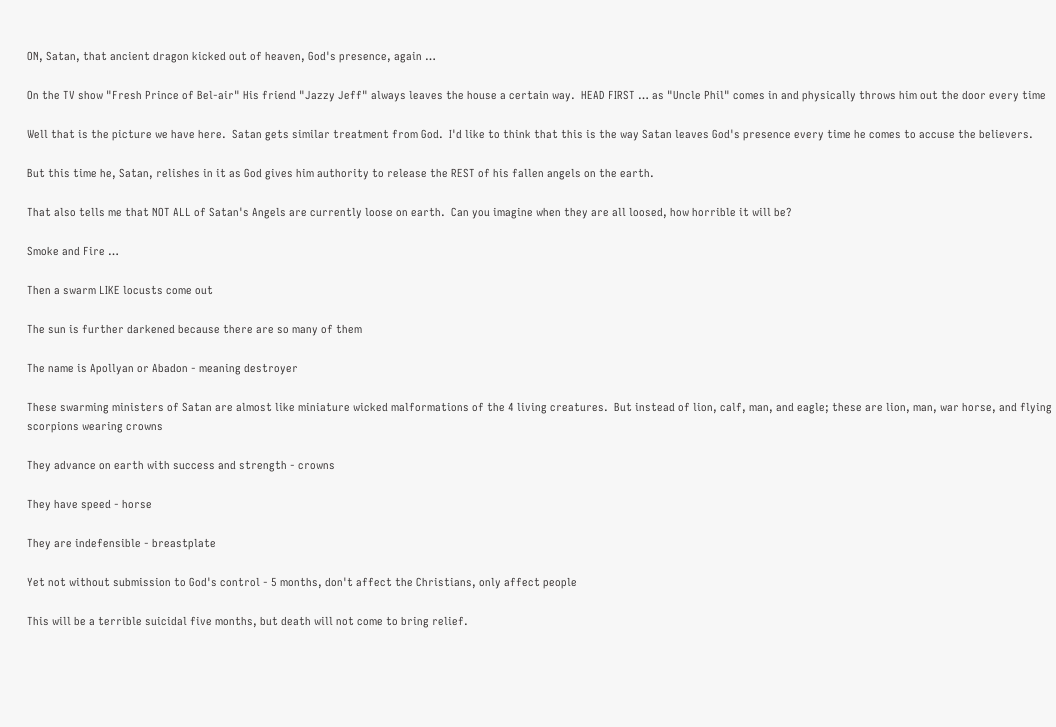ON, Satan, that ancient dragon kicked out of heaven, God's presence, again …

On the TV show "Fresh Prince of Bel-air" His friend "Jazzy Jeff" always leaves the house a certain way.  HEAD FIRST … as "Uncle Phil" comes in and physically throws him out the door every time

Well that is the picture we have here.  Satan gets similar treatment from God.  I'd like to think that this is the way Satan leaves God's presence every time he comes to accuse the believers.

But this time he, Satan, relishes in it as God gives him authority to release the REST of his fallen angels on the earth.

That also tells me that NOT ALL of Satan's Angels are currently loose on earth.  Can you imagine when they are all loosed, how horrible it will be?

Smoke and Fire …

Then a swarm LIKE locusts come out

The sun is further darkened because there are so many of them

The name is Apollyan or Abadon - meaning destroyer

These swarming ministers of Satan are almost like miniature wicked malformations of the 4 living creatures.  But instead of lion, calf, man, and eagle; these are lion, man, war horse, and flying scorpions wearing crowns

They advance on earth with success and strength - crowns

They have speed - horse

They are indefensible - breastplate

Yet not without submission to God's control - 5 months, don't affect the Christians, only affect people

This will be a terrible suicidal five months, but death will not come to bring relief.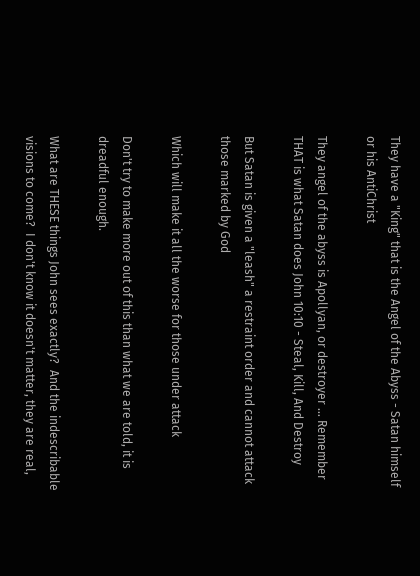They have a "King" that is the Angel of the Abyss - Satan himself or his AntiChrist

They angel of the abyss is Apollyan, or destroyer … Remember THAT is what Satan does John 10:10 - Steal, Kill, And Destroy

But Satan is given a "leash" a restraint order and cannot attack those marked by God

Which will make it all the worse for those under attack

Don't try to make more out of this than what we are told, it is dreadful enough.

What are THESE things John sees exactly?  And the indescribable visions to come?  I don't know it doesn't matter, they are real,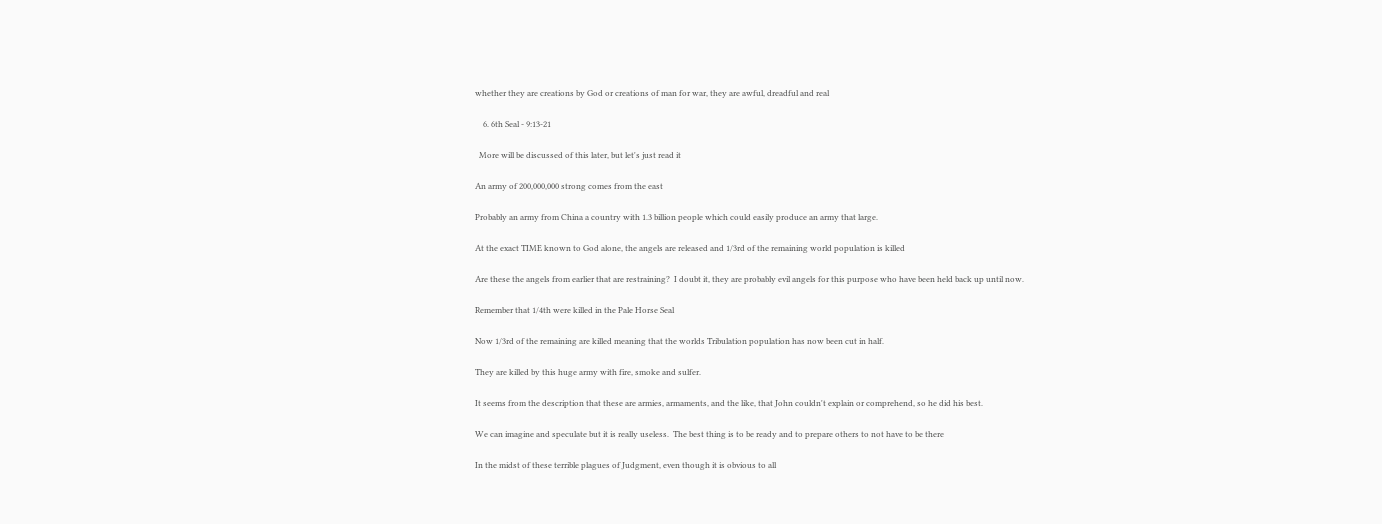whether they are creations by God or creations of man for war, they are awful, dreadful and real

    6. 6th Seal - 9:13-21

  More will be discussed of this later, but let's just read it

An army of 200,000,000 strong comes from the east

Probably an army from China a country with 1.3 billion people which could easily produce an army that large.

At the exact TIME known to God alone, the angels are released and 1/3rd of the remaining world population is killed

Are these the angels from earlier that are restraining?  I doubt it, they are probably evil angels for this purpose who have been held back up until now.

Remember that 1/4th were killed in the Pale Horse Seal

Now 1/3rd of the remaining are killed meaning that the worlds Tribulation population has now been cut in half.

They are killed by this huge army with fire, smoke and sulfer.

It seems from the description that these are armies, armaments, and the like, that John couldn't explain or comprehend, so he did his best.

We can imagine and speculate but it is really useless.  The best thing is to be ready and to prepare others to not have to be there

In the midst of these terrible plagues of Judgment, even though it is obvious to all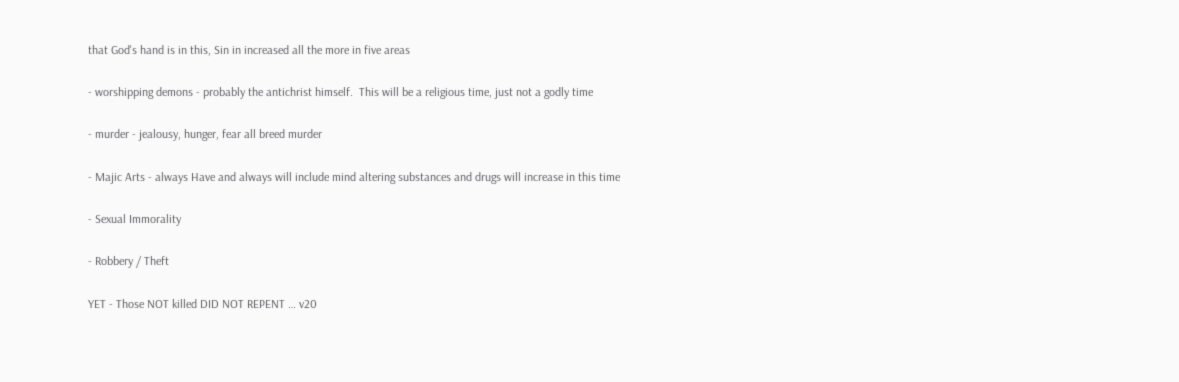that God's hand is in this, Sin in increased all the more in five areas

- worshipping demons - probably the antichrist himself.  This will be a religious time, just not a godly time

- murder - jealousy, hunger, fear all breed murder

- Majic Arts - always Have and always will include mind altering substances and drugs will increase in this time

- Sexual Immorality

- Robbery / Theft

YET - Those NOT killed DID NOT REPENT … v20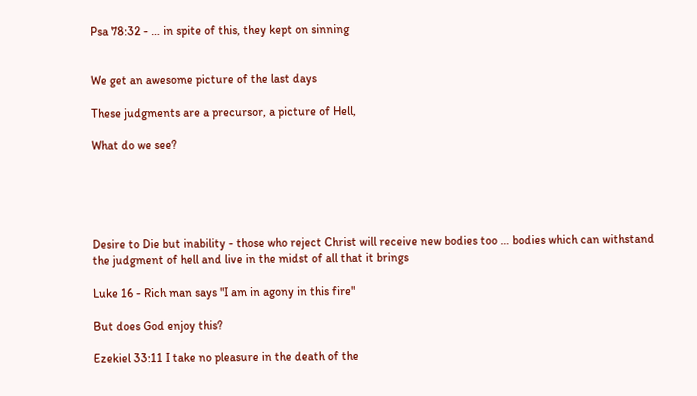Psa 78:32 - … in spite of this, they kept on sinning


We get an awesome picture of the last days

These judgments are a precursor, a picture of Hell,

What do we see?





Desire to Die but inability - those who reject Christ will receive new bodies too … bodies which can withstand the judgment of hell and live in the midst of all that it brings

Luke 16 - Rich man says "I am in agony in this fire"

But does God enjoy this?

Ezekiel 33:11 I take no pleasure in the death of the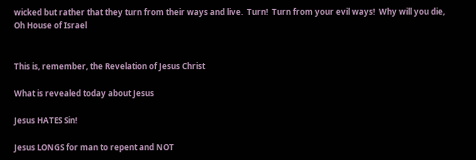wicked but rather that they turn from their ways and live.  Turn!  Turn from your evil ways!  Why will you die, Oh House of Israel


This is, remember, the Revelation of Jesus Christ

What is revealed today about Jesus

Jesus HATES Sin!

Jesus LONGS for man to repent and NOT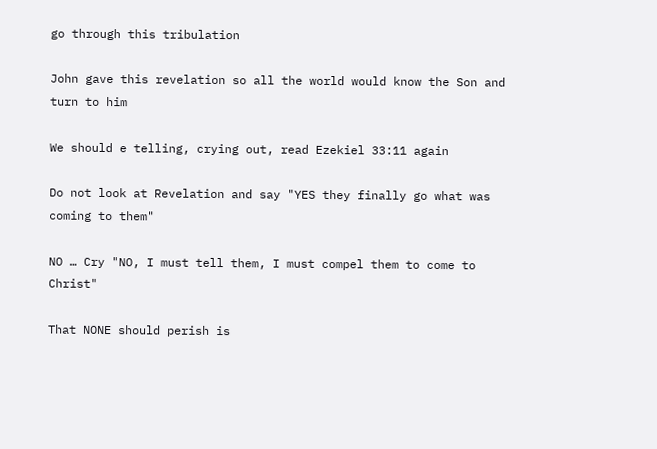go through this tribulation

John gave this revelation so all the world would know the Son and turn to him

We should e telling, crying out, read Ezekiel 33:11 again

Do not look at Revelation and say "YES they finally go what was coming to them"

NO … Cry "NO, I must tell them, I must compel them to come to Christ"

That NONE should perish is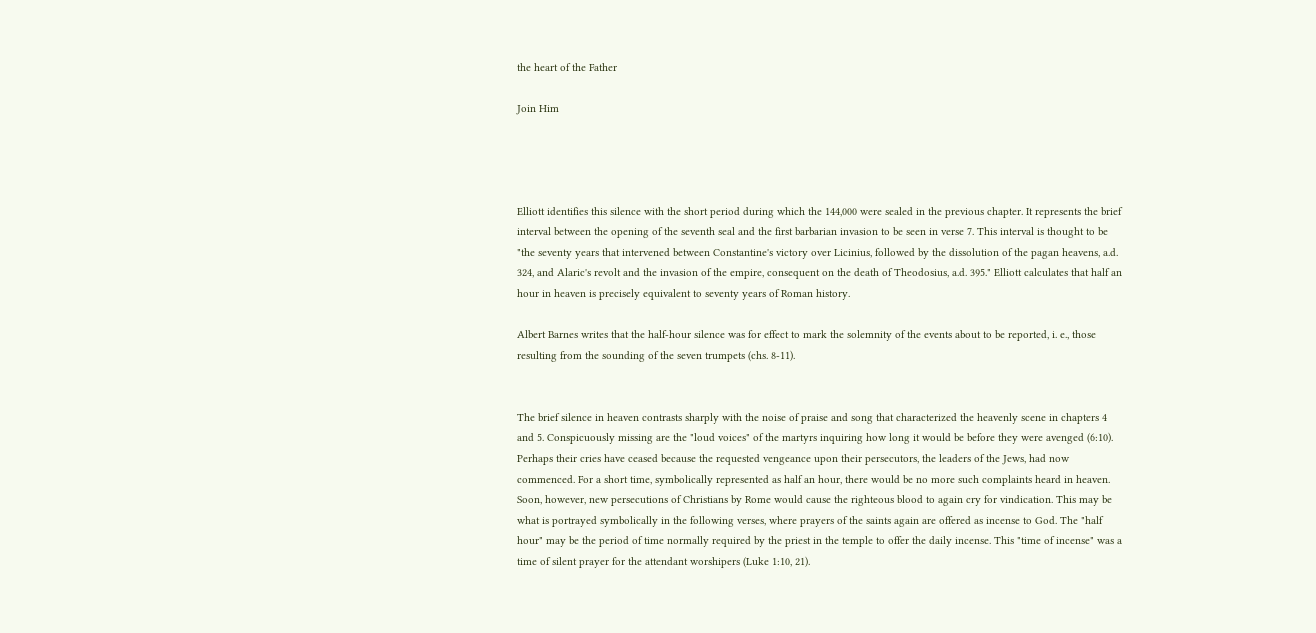the heart of the Father

Join Him




Elliott identifies this silence with the short period during which the 144,000 were sealed in the previous chapter. It represents the brief interval between the opening of the seventh seal and the first barbarian invasion to be seen in verse 7. This interval is thought to be "the seventy years that intervened between Constantine's victory over Licinius, followed by the dissolution of the pagan heavens, a.d. 324, and Alaric's revolt and the invasion of the empire, consequent on the death of Theodosius, a.d. 395." Elliott calculates that half an hour in heaven is precisely equivalent to seventy years of Roman history.

Albert Barnes writes that the half-hour silence was for effect to mark the solemnity of the events about to be reported, i. e., those resulting from the sounding of the seven trumpets (chs. 8-11).


The brief silence in heaven contrasts sharply with the noise of praise and song that characterized the heavenly scene in chapters 4 and 5. Conspicuously missing are the "loud voices" of the martyrs inquiring how long it would be before they were avenged (6:10). Perhaps their cries have ceased because the requested vengeance upon their persecutors, the leaders of the Jews, had now commenced. For a short time, symbolically represented as half an hour, there would be no more such complaints heard in heaven. Soon, however, new persecutions of Christians by Rome would cause the righteous blood to again cry for vindication. This may be what is portrayed symbolically in the following verses, where prayers of the saints again are offered as incense to God. The "half hour" may be the period of time normally required by the priest in the temple to offer the daily incense. This "time of incense" was a time of silent prayer for the attendant worshipers (Luke 1:10, 21).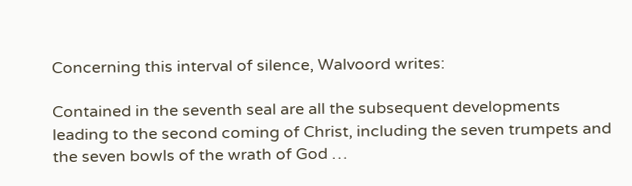Concerning this interval of silence, Walvoord writes:

Contained in the seventh seal are all the subsequent developments leading to the second coming of Christ, including the seven trumpets and the seven bowls of the wrath of God …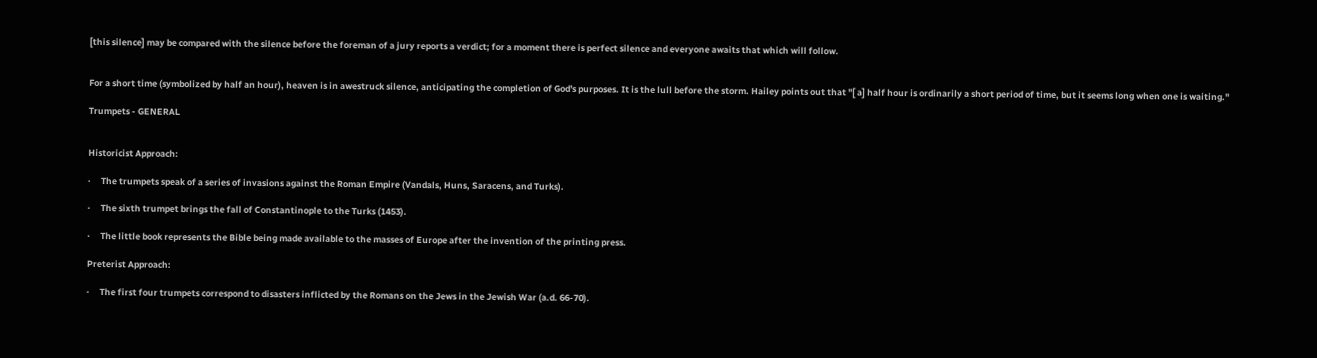[this silence] may be compared with the silence before the foreman of a jury reports a verdict; for a moment there is perfect silence and everyone awaits that which will follow.


For a short time (symbolized by half an hour), heaven is in awestruck silence, anticipating the completion of God's purposes. It is the lull before the storm. Hailey points out that "[ a] half hour is ordinarily a short period of time, but it seems long when one is waiting."

Trumpets - GENERAL


Historicist Approach:

·     The trumpets speak of a series of invasions against the Roman Empire (Vandals, Huns, Saracens, and Turks).

·     The sixth trumpet brings the fall of Constantinople to the Turks (1453).

·     The little book represents the Bible being made available to the masses of Europe after the invention of the printing press.

Preterist Approach:

·     The first four trumpets correspond to disasters inflicted by the Romans on the Jews in the Jewish War (a.d. 66-70).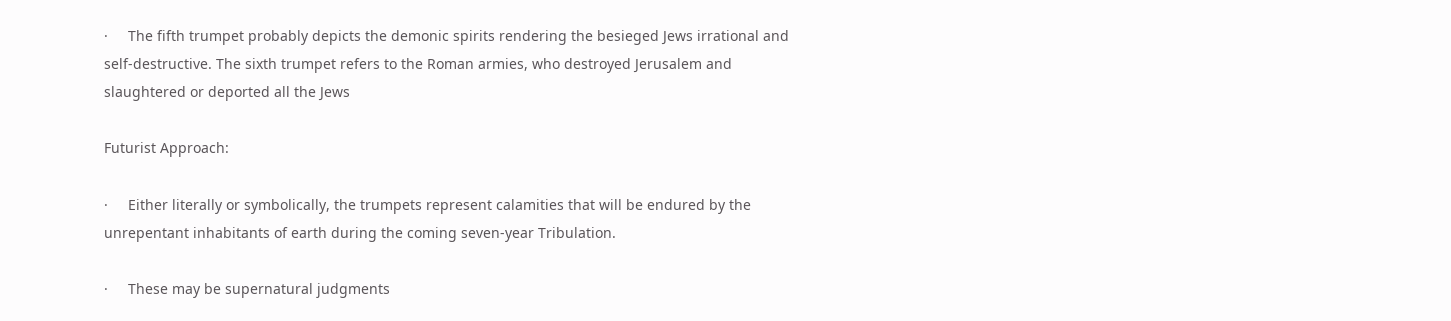·     The fifth trumpet probably depicts the demonic spirits rendering the besieged Jews irrational and self-destructive. The sixth trumpet refers to the Roman armies, who destroyed Jerusalem and slaughtered or deported all the Jews

Futurist Approach:

·     Either literally or symbolically, the trumpets represent calamities that will be endured by the unrepentant inhabitants of earth during the coming seven-year Tribulation.

·     These may be supernatural judgments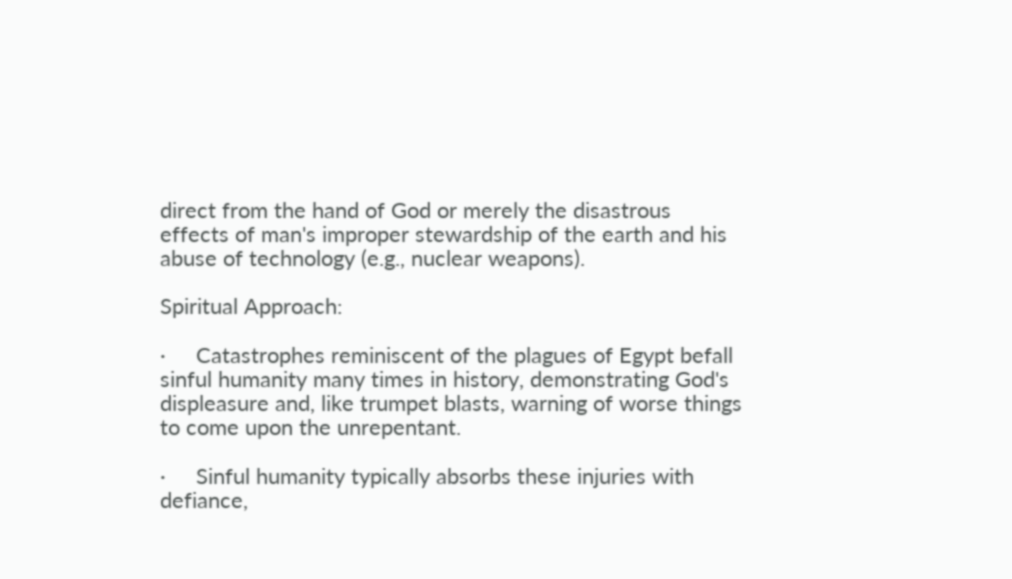direct from the hand of God or merely the disastrous effects of man's improper stewardship of the earth and his abuse of technology (e.g., nuclear weapons).

Spiritual Approach:

·     Catastrophes reminiscent of the plagues of Egypt befall sinful humanity many times in history, demonstrating God's displeasure and, like trumpet blasts, warning of worse things to come upon the unrepentant.

·     Sinful humanity typically absorbs these injuries with defiance,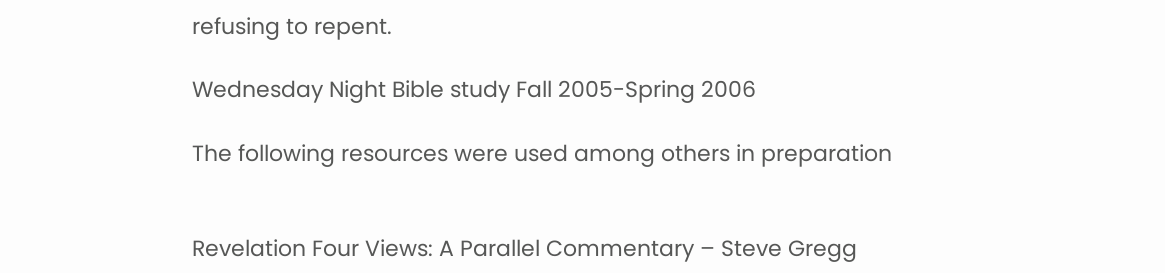refusing to repent.

Wednesday Night Bible study Fall 2005-Spring 2006

The following resources were used among others in preparation


Revelation Four Views: A Parallel Commentary – Steve Gregg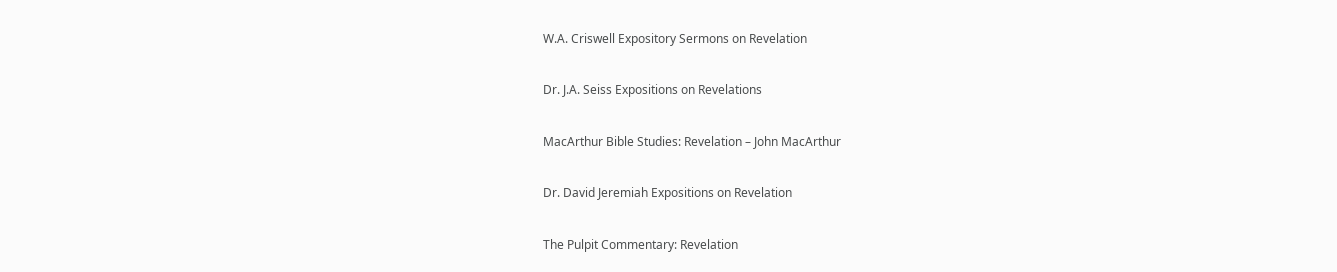W.A. Criswell Expository Sermons on Revelation

Dr. J.A. Seiss Expositions on Revelations

MacArthur Bible Studies: Revelation – John MacArthur

Dr. David Jeremiah Expositions on Revelation

The Pulpit Commentary: Revelation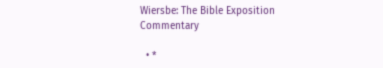Wiersbe: The Bible Exposition Commentary

  • *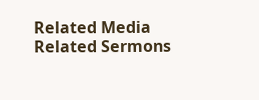Related Media
Related Sermons